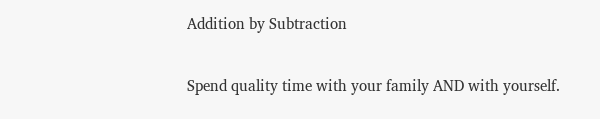Addition by Subtraction

Spend quality time with your family AND with yourself.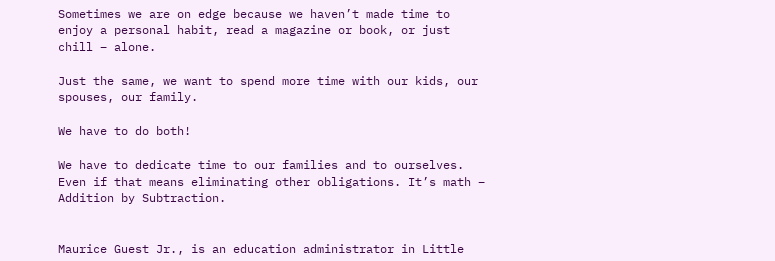Sometimes we are on edge because we haven’t made time to enjoy a personal habit, read a magazine or book, or just chill – alone.

Just the same, we want to spend more time with our kids, our spouses, our family.

We have to do both!

We have to dedicate time to our families and to ourselves. Even if that means eliminating other obligations. It’s math – Addition by Subtraction.


Maurice Guest Jr., is an education administrator in Little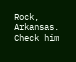Rock, Arkansas. Check him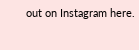out on Instagram here.